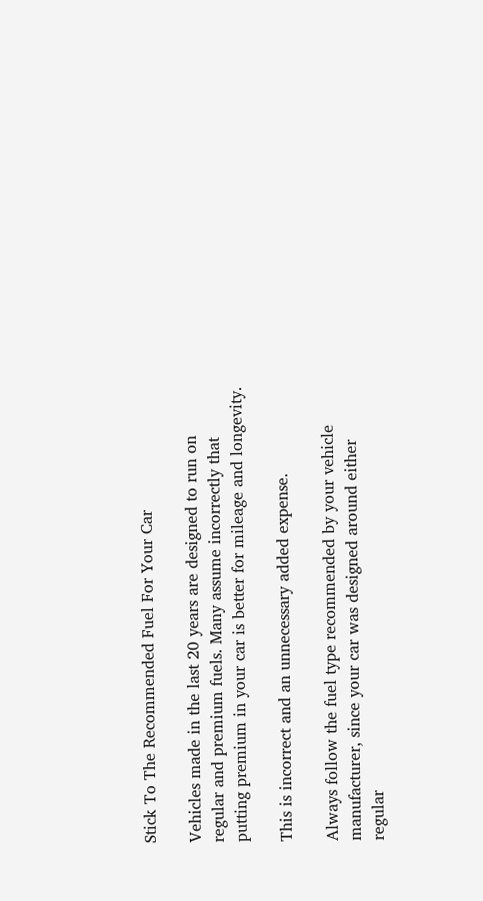Stick To The Recommended Fuel For Your Car

Vehicles made in the last 20 years are designed to run on regular and premium fuels. Many assume incorrectly that putting premium in your car is better for mileage and longevity.

This is incorrect and an unnecessary added expense.

Always follow the fuel type recommended by your vehicle manufacturer, since your car was designed around either regular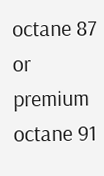octane 87 or premium octane 91